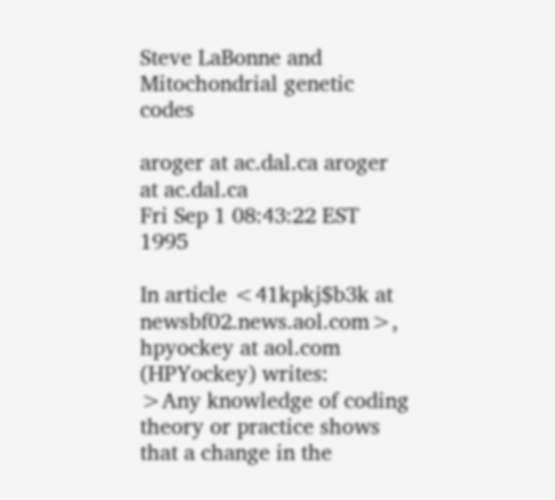Steve LaBonne and Mitochondrial genetic codes

aroger at ac.dal.ca aroger at ac.dal.ca
Fri Sep 1 08:43:22 EST 1995

In article <41kpkj$b3k at newsbf02.news.aol.com>, hpyockey at aol.com (HPYockey) writes:
>Any knowledge of coding theory or practice shows that a change in the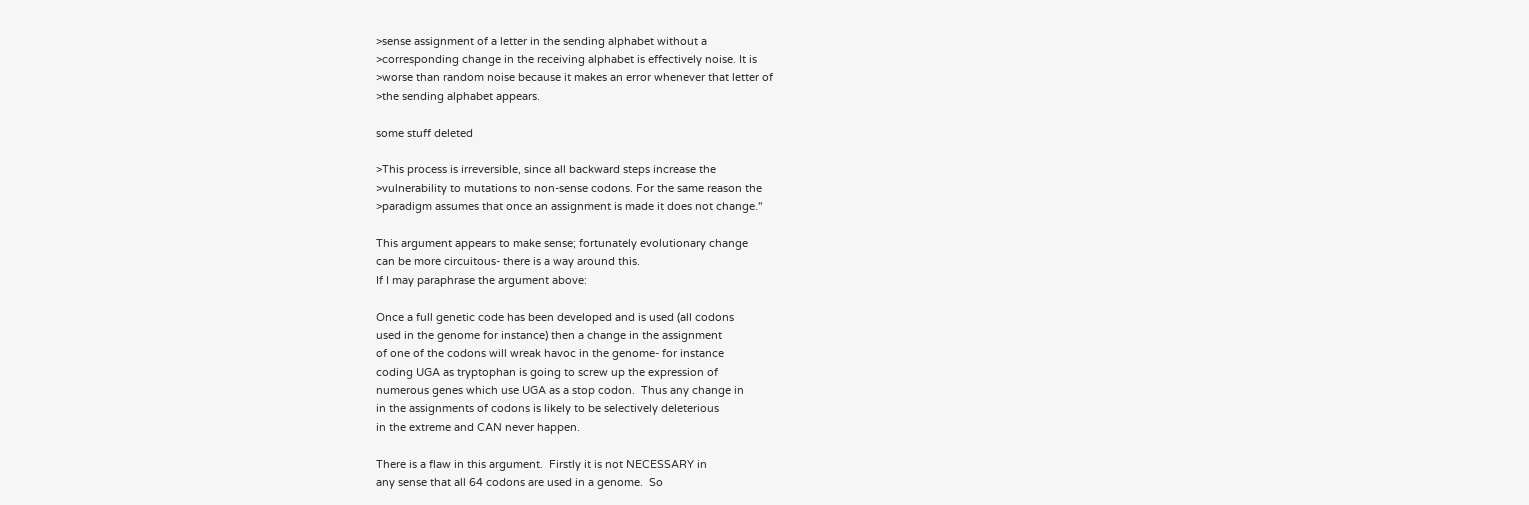>sense assignment of a letter in the sending alphabet without a
>corresponding change in the receiving alphabet is effectively noise. It is
>worse than random noise because it makes an error whenever that letter of
>the sending alphabet appears.

some stuff deleted

>This process is irreversible, since all backward steps increase the
>vulnerability to mutations to non-sense codons. For the same reason the
>paradigm assumes that once an assignment is made it does not change."

This argument appears to make sense; fortunately evolutionary change
can be more circuitous- there is a way around this.
If I may paraphrase the argument above:

Once a full genetic code has been developed and is used (all codons
used in the genome for instance) then a change in the assignment
of one of the codons will wreak havoc in the genome- for instance
coding UGA as tryptophan is going to screw up the expression of
numerous genes which use UGA as a stop codon.  Thus any change in
in the assignments of codons is likely to be selectively deleterious
in the extreme and CAN never happen.

There is a flaw in this argument.  Firstly it is not NECESSARY in
any sense that all 64 codons are used in a genome.  So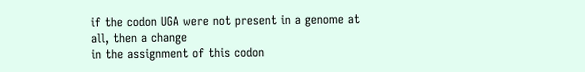if the codon UGA were not present in a genome at all, then a change
in the assignment of this codon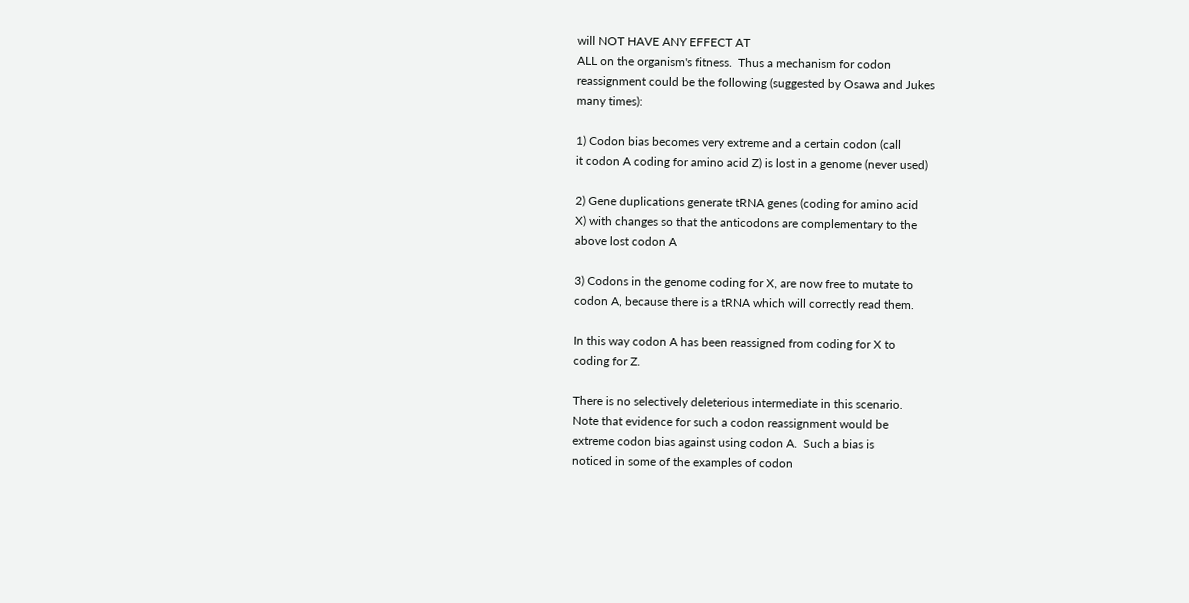will NOT HAVE ANY EFFECT AT
ALL on the organism's fitness.  Thus a mechanism for codon
reassignment could be the following (suggested by Osawa and Jukes
many times):

1) Codon bias becomes very extreme and a certain codon (call
it codon A coding for amino acid Z) is lost in a genome (never used)

2) Gene duplications generate tRNA genes (coding for amino acid
X) with changes so that the anticodons are complementary to the
above lost codon A

3) Codons in the genome coding for X, are now free to mutate to
codon A, because there is a tRNA which will correctly read them.

In this way codon A has been reassigned from coding for X to
coding for Z.

There is no selectively deleterious intermediate in this scenario.
Note that evidence for such a codon reassignment would be
extreme codon bias against using codon A.  Such a bias is
noticed in some of the examples of codon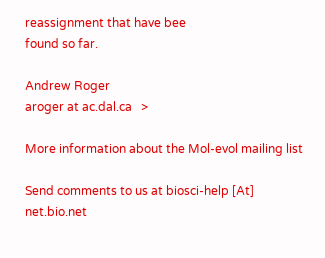reassignment that have bee
found so far.

Andrew Roger
aroger at ac.dal.ca   >

More information about the Mol-evol mailing list

Send comments to us at biosci-help [At] net.bio.net